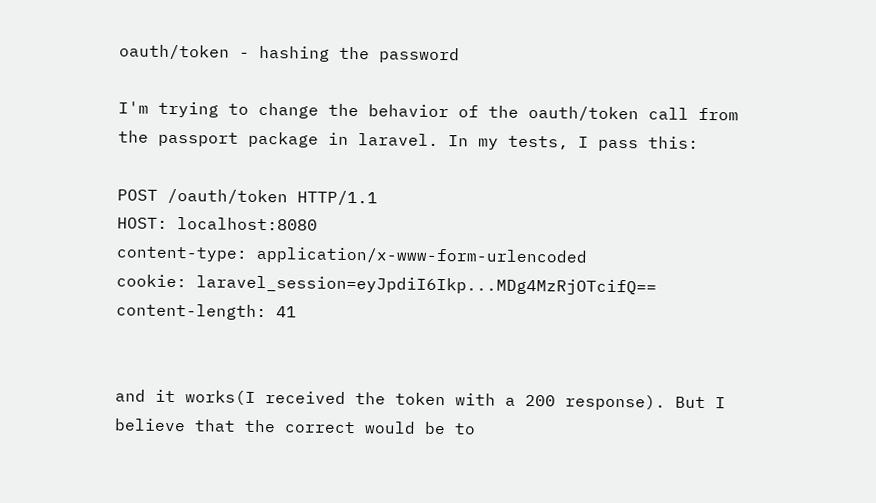oauth/token - hashing the password

I'm trying to change the behavior of the oauth/token call from the passport package in laravel. In my tests, I pass this:

POST /oauth/token HTTP/1.1
HOST: localhost:8080
content-type: application/x-www-form-urlencoded
cookie: laravel_session=eyJpdiI6Ikp...MDg4MzRjOTcifQ==
content-length: 41


and it works(I received the token with a 200 response). But I believe that the correct would be to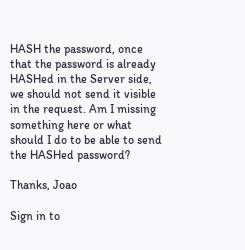HASH the password, once that the password is already HASHed in the Server side, we should not send it visible in the request. Am I missing something here or what should I do to be able to send the HASHed password?

Thanks, Joao

Sign in to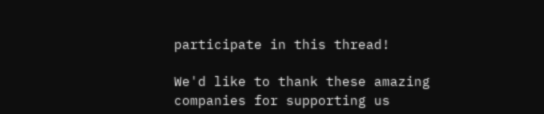participate in this thread!

We'd like to thank these amazing companies for supporting us